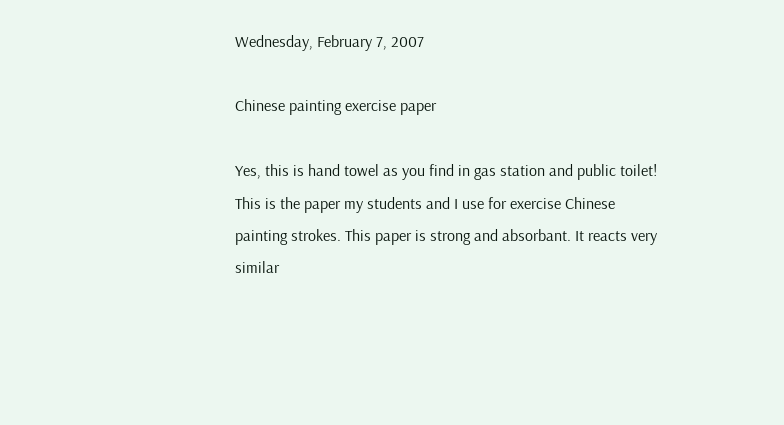Wednesday, February 7, 2007

Chinese painting exercise paper

Yes, this is hand towel as you find in gas station and public toilet!
This is the paper my students and I use for exercise Chinese painting strokes. This paper is strong and absorbant. It reacts very similar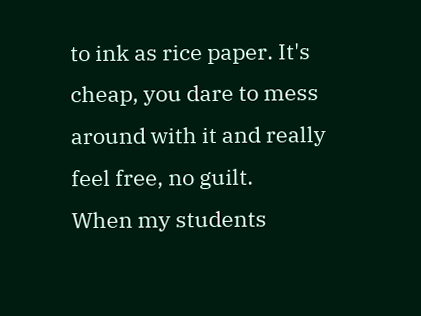to ink as rice paper. It's cheap, you dare to mess around with it and really feel free, no guilt.
When my students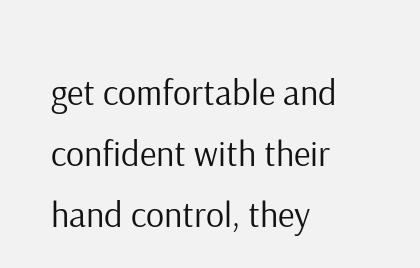get comfortable and confident with their hand control, they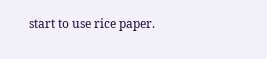start to use rice paper.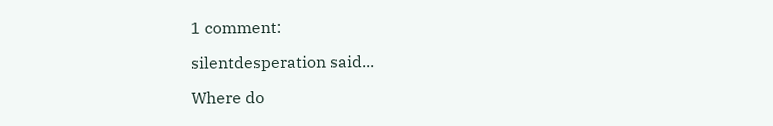1 comment:

silentdesperation said...

Where do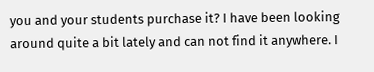you and your students purchase it? I have been looking around quite a bit lately and can not find it anywhere. I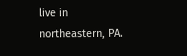live in northeastern, PA.